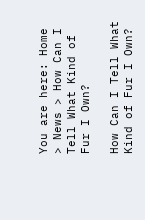You are here: Home > News > How Can I Tell What Kind of Fur I Own?

How Can I Tell What Kind of Fur I Own?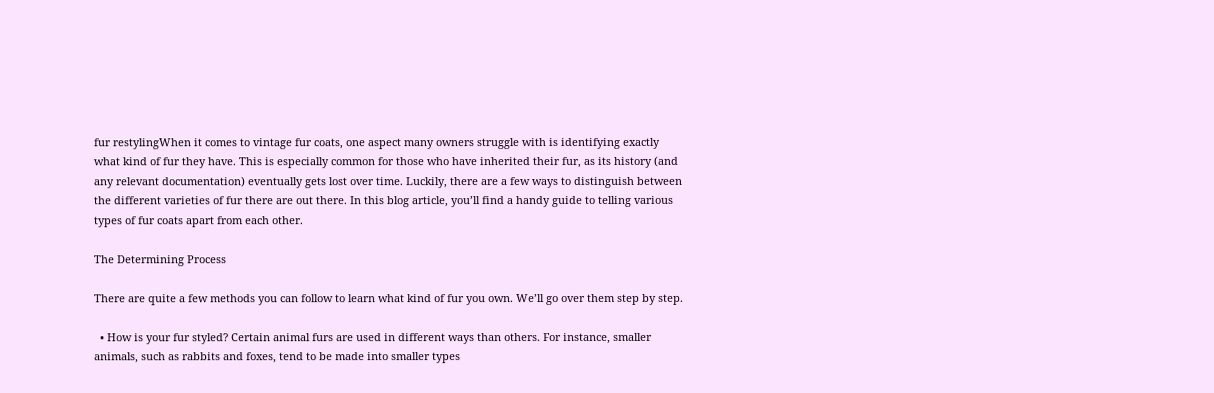fur restylingWhen it comes to vintage fur coats, one aspect many owners struggle with is identifying exactly what kind of fur they have. This is especially common for those who have inherited their fur, as its history (and any relevant documentation) eventually gets lost over time. Luckily, there are a few ways to distinguish between the different varieties of fur there are out there. In this blog article, you’ll find a handy guide to telling various types of fur coats apart from each other.

The Determining Process

There are quite a few methods you can follow to learn what kind of fur you own. We’ll go over them step by step.

  • How is your fur styled? Certain animal furs are used in different ways than others. For instance, smaller animals, such as rabbits and foxes, tend to be made into smaller types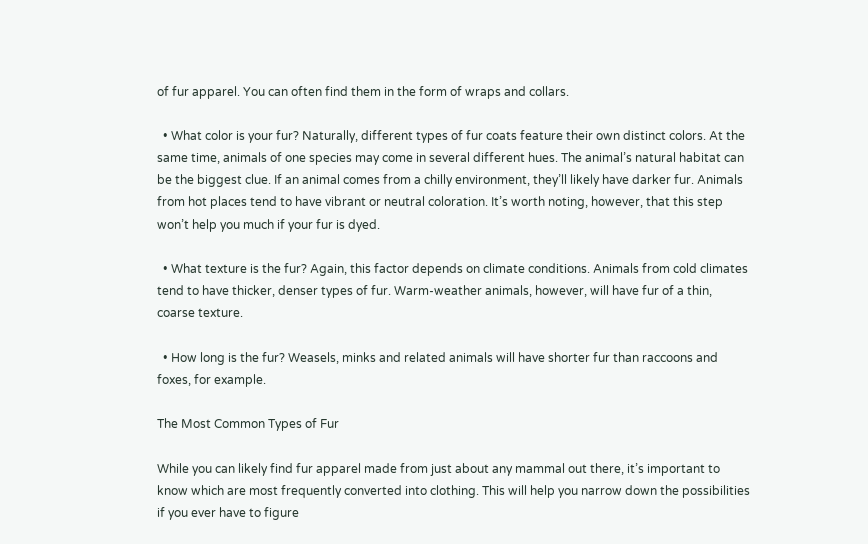of fur apparel. You can often find them in the form of wraps and collars.

  • What color is your fur? Naturally, different types of fur coats feature their own distinct colors. At the same time, animals of one species may come in several different hues. The animal’s natural habitat can be the biggest clue. If an animal comes from a chilly environment, they’ll likely have darker fur. Animals from hot places tend to have vibrant or neutral coloration. It’s worth noting, however, that this step won’t help you much if your fur is dyed.

  • What texture is the fur? Again, this factor depends on climate conditions. Animals from cold climates tend to have thicker, denser types of fur. Warm-weather animals, however, will have fur of a thin, coarse texture.

  • How long is the fur? Weasels, minks and related animals will have shorter fur than raccoons and foxes, for example.

The Most Common Types of Fur

While you can likely find fur apparel made from just about any mammal out there, it’s important to know which are most frequently converted into clothing. This will help you narrow down the possibilities if you ever have to figure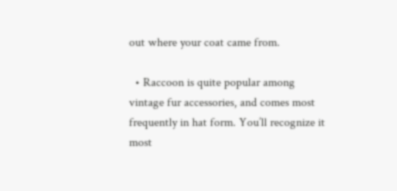out where your coat came from.

  • Raccoon is quite popular among vintage fur accessories, and comes most frequently in hat form. You’ll recognize it most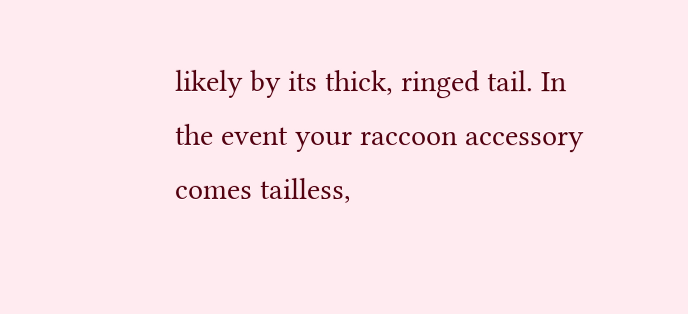likely by its thick, ringed tail. In the event your raccoon accessory comes tailless,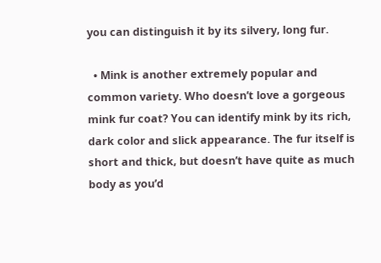you can distinguish it by its silvery, long fur.

  • Mink is another extremely popular and common variety. Who doesn’t love a gorgeous mink fur coat? You can identify mink by its rich, dark color and slick appearance. The fur itself is short and thick, but doesn’t have quite as much body as you’d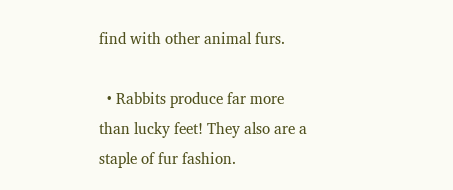find with other animal furs.

  • Rabbits produce far more than lucky feet! They also are a staple of fur fashion.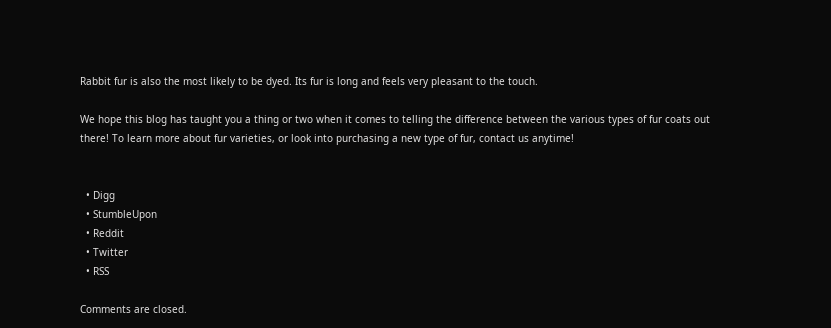Rabbit fur is also the most likely to be dyed. Its fur is long and feels very pleasant to the touch.

We hope this blog has taught you a thing or two when it comes to telling the difference between the various types of fur coats out there! To learn more about fur varieties, or look into purchasing a new type of fur, contact us anytime!


  • Digg
  • StumbleUpon
  • Reddit
  • Twitter
  • RSS

Comments are closed.